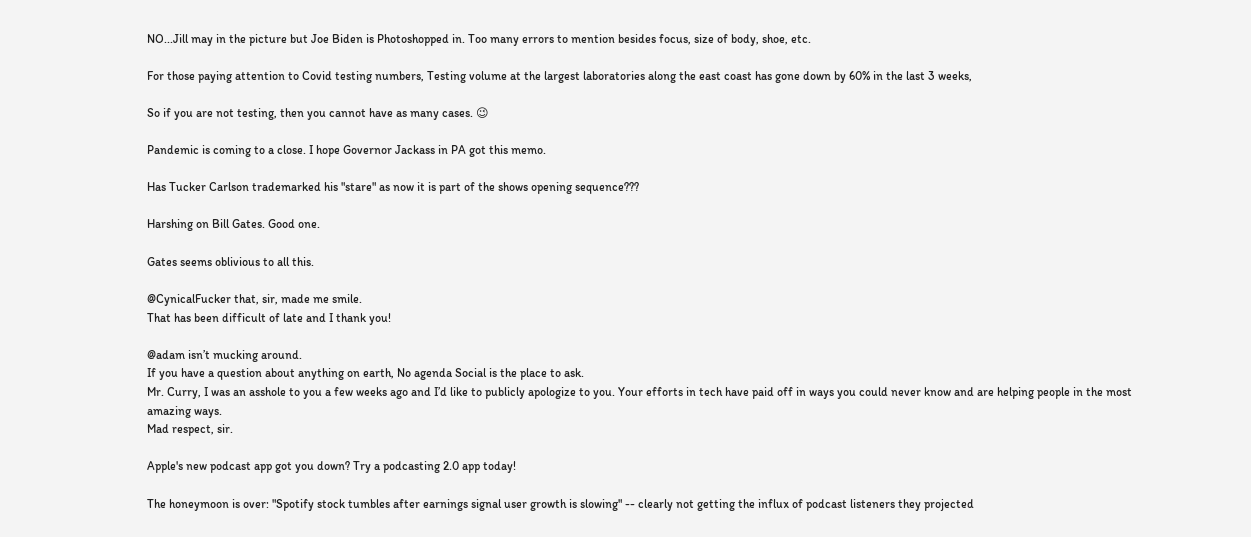NO...Jill may in the picture but Joe Biden is Photoshopped in. Too many errors to mention besides focus, size of body, shoe, etc.

For those paying attention to Covid testing numbers, Testing volume at the largest laboratories along the east coast has gone down by 60% in the last 3 weeks,

So if you are not testing, then you cannot have as many cases. 😉

Pandemic is coming to a close. I hope Governor Jackass in PA got this memo.

Has Tucker Carlson trademarked his "stare" as now it is part of the shows opening sequence???

Harshing on Bill Gates. Good one.

Gates seems oblivious to all this.

@CynicalFucker that, sir, made me smile.
That has been difficult of late and I thank you!

@adam isn’t mucking around.
If you have a question about anything on earth, No agenda Social is the place to ask.
Mr. Curry, I was an asshole to you a few weeks ago and I’d like to publicly apologize to you. Your efforts in tech have paid off in ways you could never know and are helping people in the most amazing ways.
Mad respect, sir.

Apple's new podcast app got you down? Try a podcasting 2.0 app today!

The honeymoon is over: "Spotify stock tumbles after earnings signal user growth is slowing" -- clearly not getting the influx of podcast listeners they projected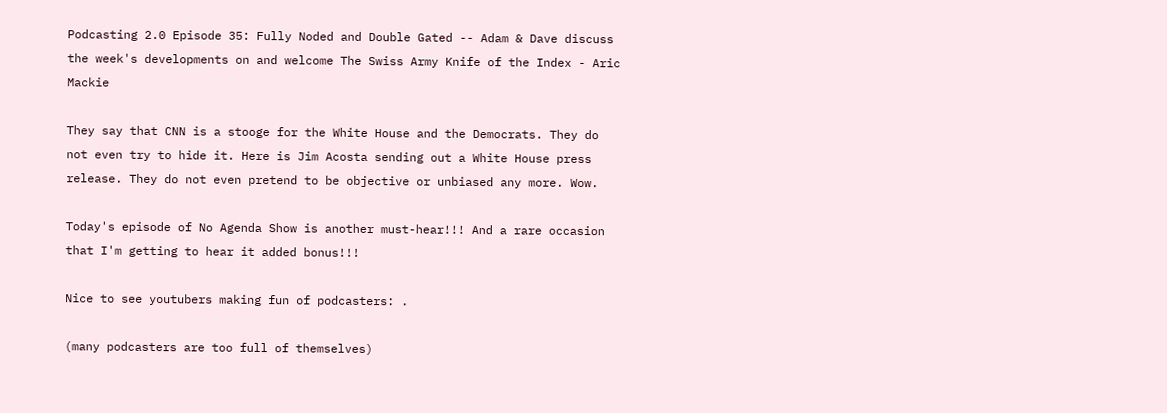Podcasting 2.0 Episode 35: Fully Noded and Double Gated -- Adam & Dave discuss the week's developments on and welcome The Swiss Army Knife of the Index - Aric Mackie

They say that CNN is a stooge for the White House and the Democrats. They do not even try to hide it. Here is Jim Acosta sending out a White House press release. They do not even pretend to be objective or unbiased any more. Wow.

Today's episode of No Agenda Show is another must-hear!!! And a rare occasion that I'm getting to hear it added bonus!!!

Nice to see youtubers making fun of podcasters: .

(many podcasters are too full of themselves)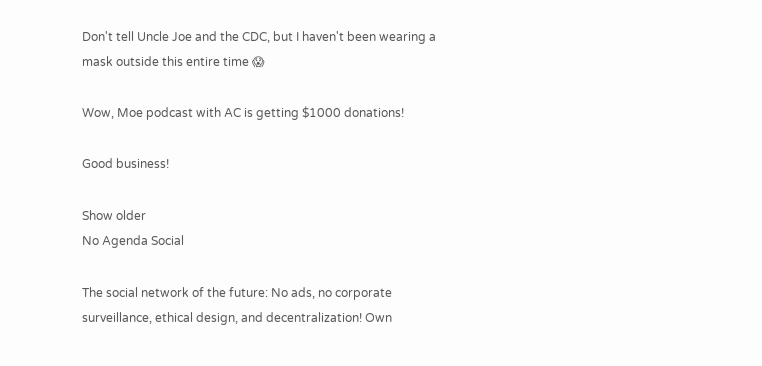Don't tell Uncle Joe and the CDC, but I haven't been wearing a mask outside this entire time 😱

Wow, Moe podcast with AC is getting $1000 donations!

Good business!

Show older
No Agenda Social

The social network of the future: No ads, no corporate surveillance, ethical design, and decentralization! Own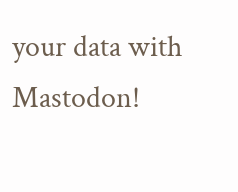your data with Mastodon!